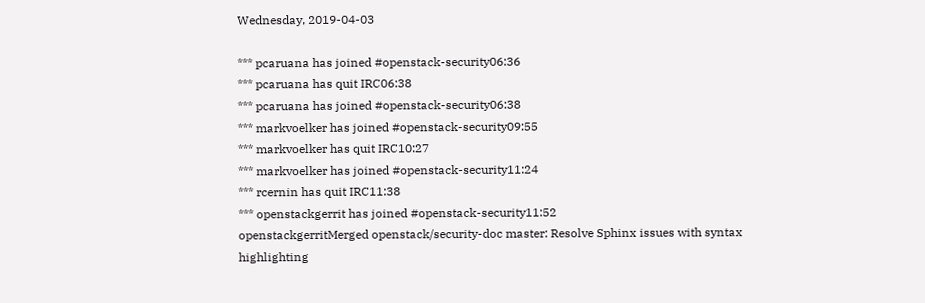Wednesday, 2019-04-03

*** pcaruana has joined #openstack-security06:36
*** pcaruana has quit IRC06:38
*** pcaruana has joined #openstack-security06:38
*** markvoelker has joined #openstack-security09:55
*** markvoelker has quit IRC10:27
*** markvoelker has joined #openstack-security11:24
*** rcernin has quit IRC11:38
*** openstackgerrit has joined #openstack-security11:52
openstackgerritMerged openstack/security-doc master: Resolve Sphinx issues with syntax highlighting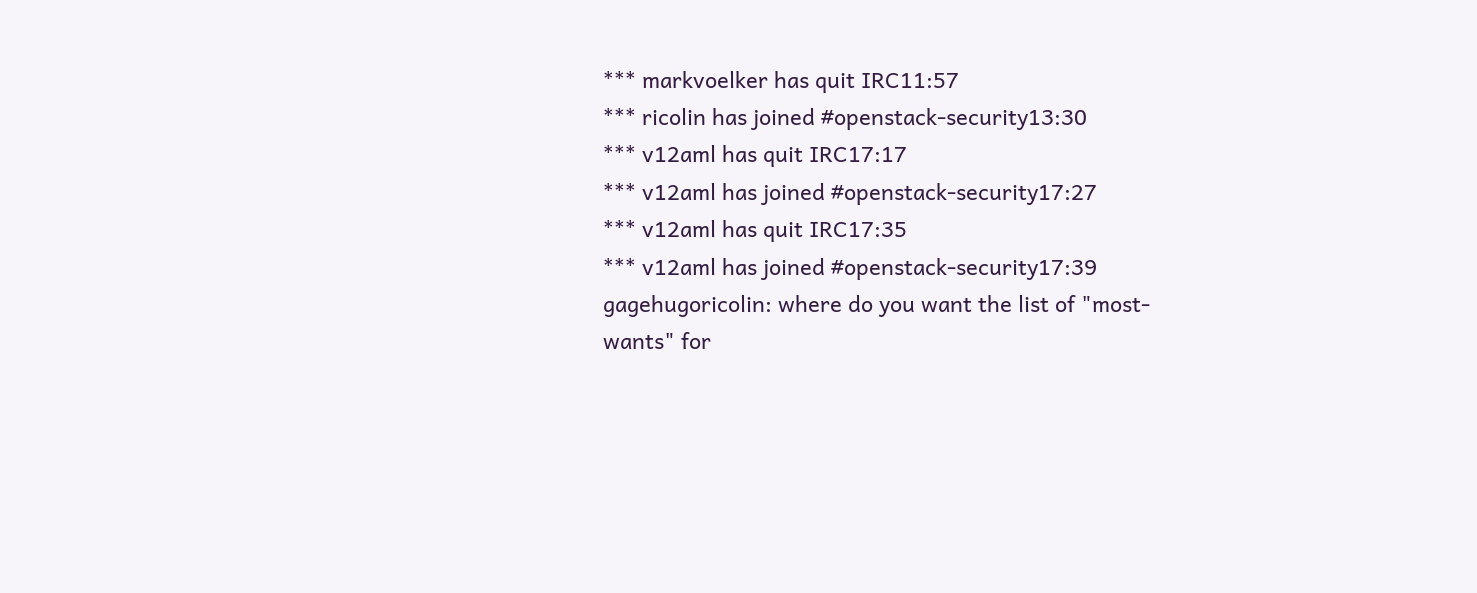*** markvoelker has quit IRC11:57
*** ricolin has joined #openstack-security13:30
*** v12aml has quit IRC17:17
*** v12aml has joined #openstack-security17:27
*** v12aml has quit IRC17:35
*** v12aml has joined #openstack-security17:39
gagehugoricolin: where do you want the list of "most-wants" for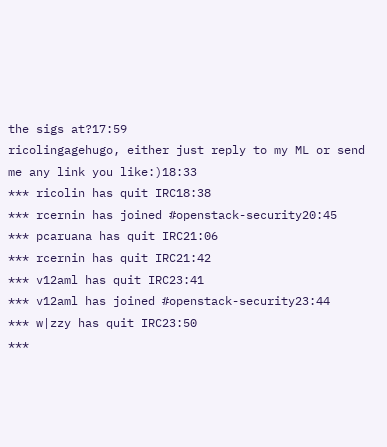the sigs at?17:59
ricolingagehugo, either just reply to my ML or send me any link you like:)18:33
*** ricolin has quit IRC18:38
*** rcernin has joined #openstack-security20:45
*** pcaruana has quit IRC21:06
*** rcernin has quit IRC21:42
*** v12aml has quit IRC23:41
*** v12aml has joined #openstack-security23:44
*** w|zzy has quit IRC23:50
***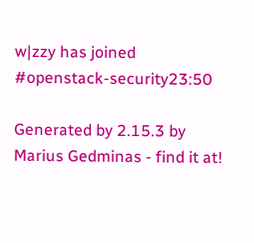w|zzy has joined #openstack-security23:50

Generated by 2.15.3 by Marius Gedminas - find it at!